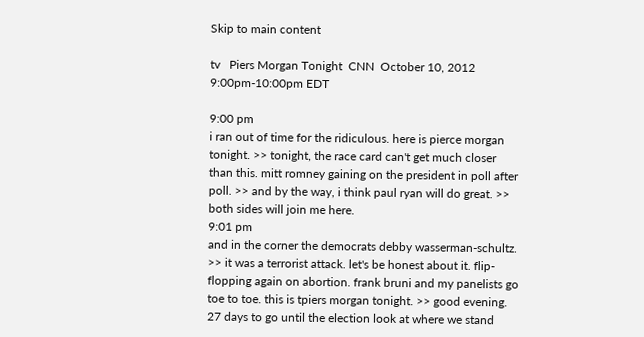Skip to main content

tv   Piers Morgan Tonight  CNN  October 10, 2012 9:00pm-10:00pm EDT

9:00 pm
i ran out of time for the ridiculous. here is pierce morgan tonight. >> tonight, the race card can't get much closer than this. mitt romney gaining on the president in poll after poll. >> and by the way, i think paul ryan will do great. >> both sides will join me here.
9:01 pm
and in the corner the democrats debby wasserman-schultz. >> it was a terrorist attack. let's be honest about it. flip-flopping again on abortion. frank bruni and my panelists go toe to toe. this is tpiers morgan tonight. >> good evening. 27 days to go until the election look at where we stand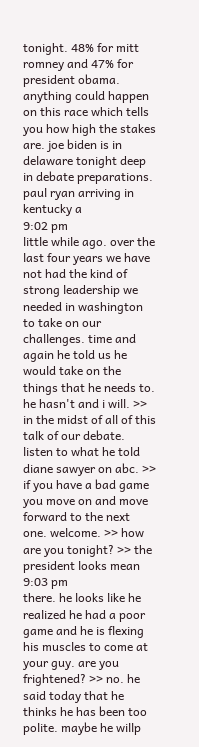tonight. 48% for mitt romney and 47% for president obama. anything could happen on this race which tells you how high the stakes are. joe biden is in delaware tonight deep in debate preparations. paul ryan arriving in kentucky a
9:02 pm
little while ago. over the last four years we have not had the kind of strong leadership we needed in washington to take on our challenges. time and again he told us he would take on the things that he needs to. he hasn't and i will. >> in the midst of all of this talk of our debate. listen to what he told diane sawyer on abc. >> if you have a bad game you move on and move forward to the next one. welcome. >> how are you tonight? >> the president looks mean
9:03 pm
there. he looks like he realized he had a poor game and he is flexing his muscles to come at your guy. are you frightened? >> no. he said today that he thinks he has been too polite. maybe he willp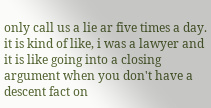only call us a lie ar five times a day. it is kind of like, i was a lawyer and it is like going into a closing argument when you don't have a descent fact on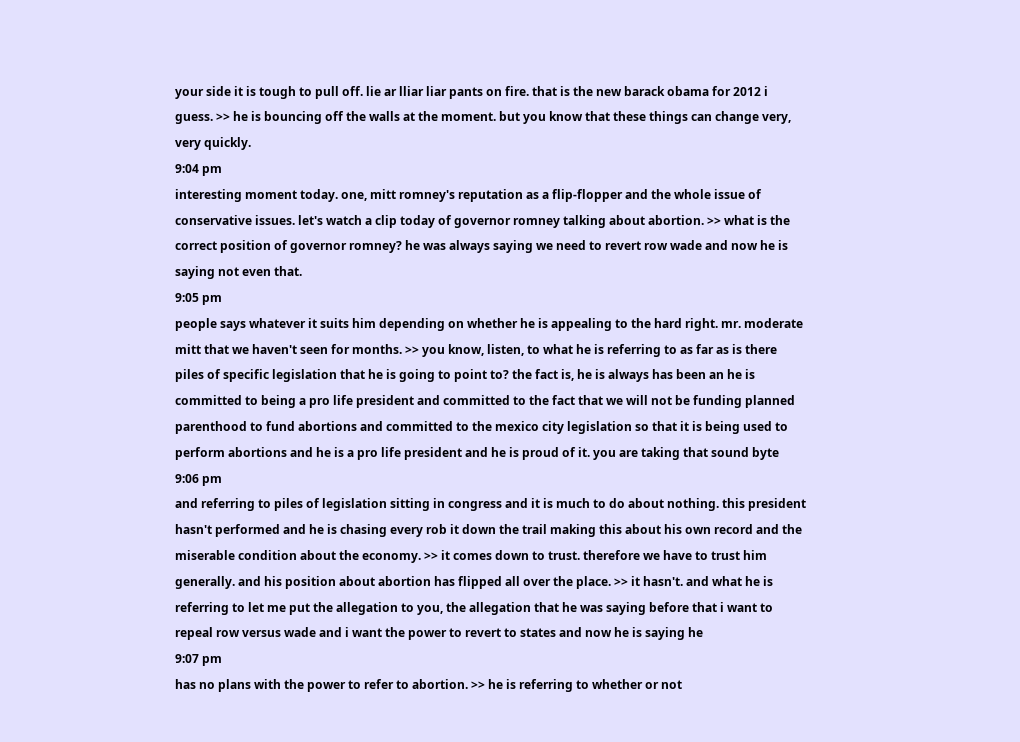your side it is tough to pull off. lie ar lliar liar pants on fire. that is the new barack obama for 2012 i guess. >> he is bouncing off the walls at the moment. but you know that these things can change very, very quickly.
9:04 pm
interesting moment today. one, mitt romney's reputation as a flip-flopper and the whole issue of conservative issues. let's watch a clip today of governor romney talking about abortion. >> what is the correct position of governor romney? he was always saying we need to revert row wade and now he is saying not even that.
9:05 pm
people says whatever it suits him depending on whether he is appealing to the hard right. mr. moderate mitt that we haven't seen for months. >> you know, listen, to what he is referring to as far as is there piles of specific legislation that he is going to point to? the fact is, he is always has been an he is committed to being a pro life president and committed to the fact that we will not be funding planned parenthood to fund abortions and committed to the mexico city legislation so that it is being used to perform abortions and he is a pro life president and he is proud of it. you are taking that sound byte
9:06 pm
and referring to piles of legislation sitting in congress and it is much to do about nothing. this president hasn't performed and he is chasing every rob it down the trail making this about his own record and the miserable condition about the economy. >> it comes down to trust. therefore we have to trust him generally. and his position about abortion has flipped all over the place. >> it hasn't. and what he is referring to let me put the allegation to you, the allegation that he was saying before that i want to repeal row versus wade and i want the power to revert to states and now he is saying he
9:07 pm
has no plans with the power to refer to abortion. >> he is referring to whether or not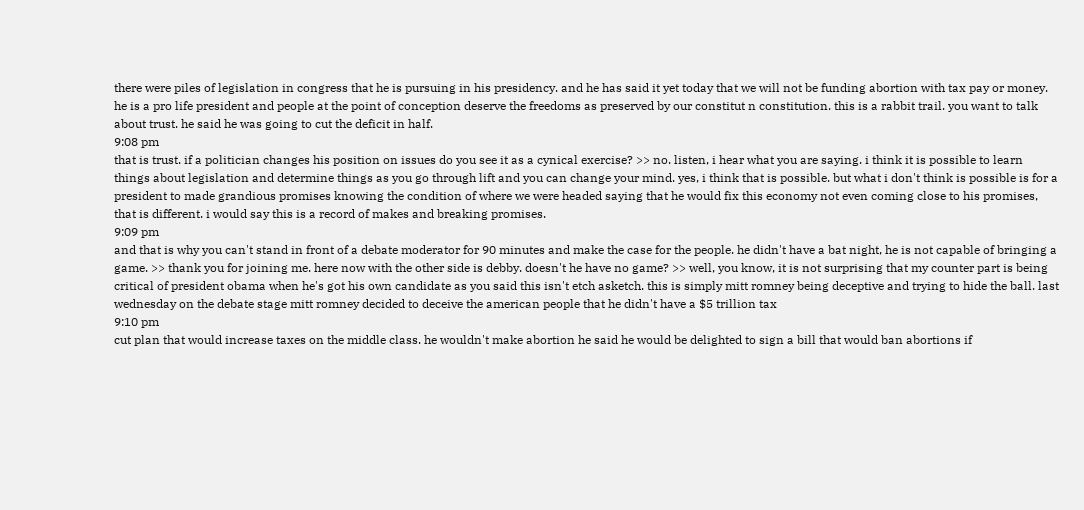there were piles of legislation in congress that he is pursuing in his presidency. and he has said it yet today that we will not be funding abortion with tax pay or money. he is a pro life president and people at the point of conception deserve the freedoms as preserved by our constitut n constitution. this is a rabbit trail. you want to talk about trust. he said he was going to cut the deficit in half.
9:08 pm
that is trust. if a politician changes his position on issues do you see it as a cynical exercise? >> no. listen, i hear what you are saying. i think it is possible to learn things about legislation and determine things as you go through lift and you can change your mind. yes, i think that is possible. but what i don't think is possible is for a president to made grandious promises knowing the condition of where we were headed saying that he would fix this economy not even coming close to his promises, that is different. i would say this is a record of makes and breaking promises.
9:09 pm
and that is why you can't stand in front of a debate moderator for 90 minutes and make the case for the people. he didn't have a bat night, he is not capable of bringing a game. >> thank you for joining me. here now with the other side is debby. doesn't he have no game? >> well, you know, it is not surprising that my counter part is being critical of president obama when he's got his own candidate as you said this isn't etch asketch. this is simply mitt romney being deceptive and trying to hide the ball. last wednesday on the debate stage mitt romney decided to deceive the american people that he didn't have a $5 trillion tax
9:10 pm
cut plan that would increase taxes on the middle class. he wouldn't make abortion he said he would be delighted to sign a bill that would ban abortions if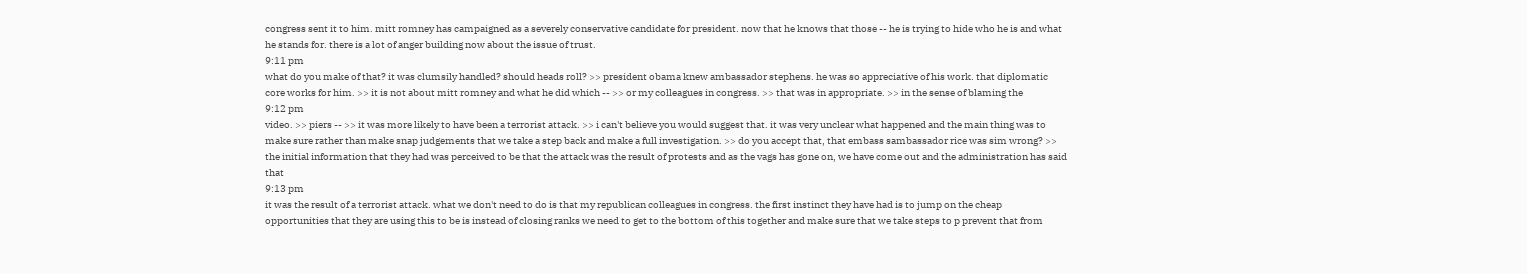congress sent it to him. mitt romney has campaigned as a severely conservative candidate for president. now that he knows that those -- he is trying to hide who he is and what he stands for. there is a lot of anger building now about the issue of trust.
9:11 pm
what do you make of that? it was clumsily handled? should heads roll? >> president obama knew ambassador stephens. he was so appreciative of his work. that diplomatic core works for him. >> it is not about mitt romney and what he did which -- >> or my colleagues in congress. >> that was in appropriate. >> in the sense of blaming the
9:12 pm
video. >> piers -- >> it was more likely to have been a terrorist attack. >> i can't believe you would suggest that. it was very unclear what happened and the main thing was to make sure rather than make snap judgements that we take a step back and make a full investigation. >> do you accept that, that embass sambassador rice was sim wrong? >> the initial information that they had was perceived to be that the attack was the result of protests and as the vags has gone on, we have come out and the administration has said that
9:13 pm
it was the result of a terrorist attack. what we don't need to do is that my republican colleagues in congress. the first instinct they have had is to jump on the cheap opportunities that they are using this to be is instead of closing ranks we need to get to the bottom of this together and make sure that we take steps to p prevent that from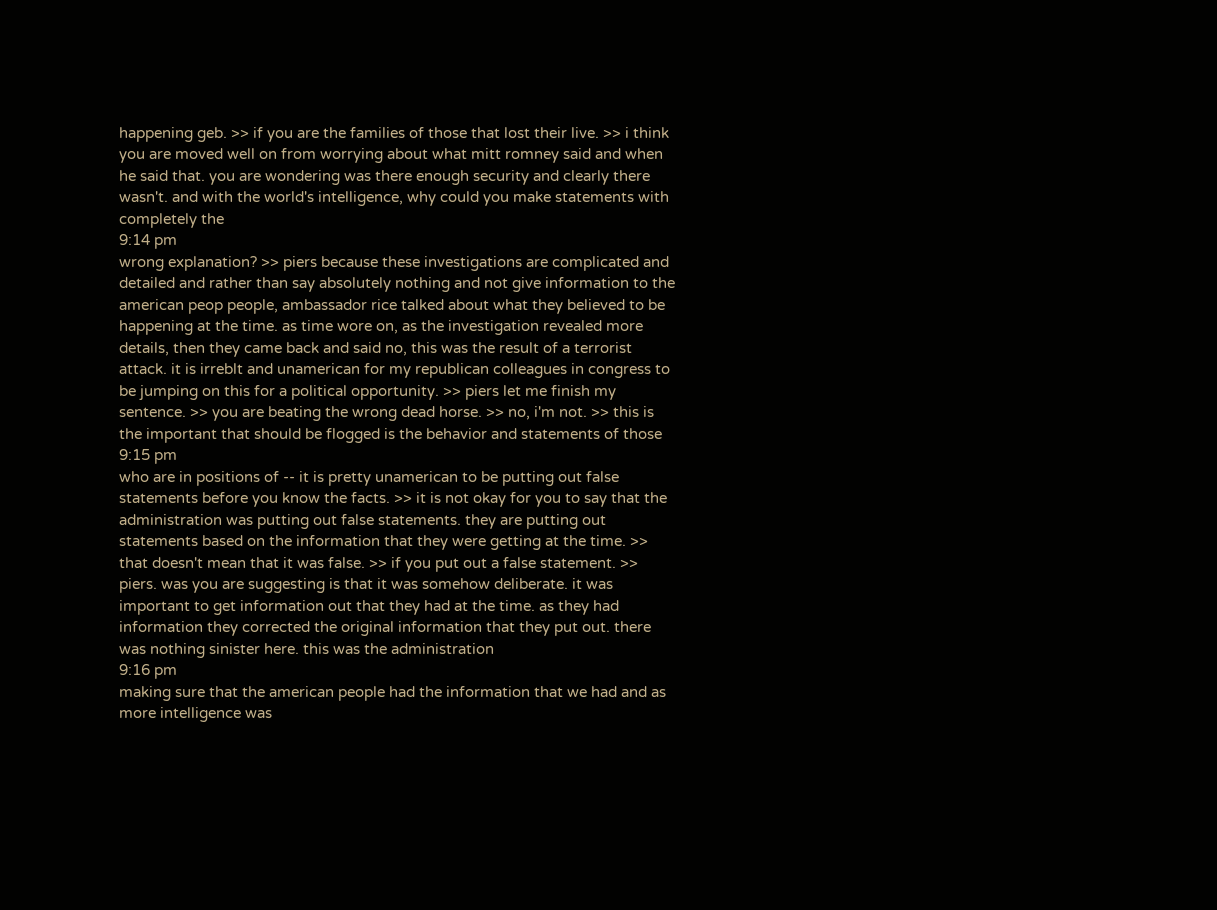happening geb. >> if you are the families of those that lost their live. >> i think you are moved well on from worrying about what mitt romney said and when he said that. you are wondering was there enough security and clearly there wasn't. and with the world's intelligence, why could you make statements with completely the
9:14 pm
wrong explanation? >> piers because these investigations are complicated and detailed and rather than say absolutely nothing and not give information to the american peop people, ambassador rice talked about what they believed to be happening at the time. as time wore on, as the investigation revealed more details, then they came back and said no, this was the result of a terrorist attack. it is irreblt and unamerican for my republican colleagues in congress to be jumping on this for a political opportunity. >> piers let me finish my sentence. >> you are beating the wrong dead horse. >> no, i'm not. >> this is the important that should be flogged is the behavior and statements of those
9:15 pm
who are in positions of -- it is pretty unamerican to be putting out false statements before you know the facts. >> it is not okay for you to say that the administration was putting out false statements. they are putting out statements based on the information that they were getting at the time. >> that doesn't mean that it was false. >> if you put out a false statement. >> piers. was you are suggesting is that it was somehow deliberate. it was important to get information out that they had at the time. as they had information they corrected the original information that they put out. there was nothing sinister here. this was the administration
9:16 pm
making sure that the american people had the information that we had and as more intelligence was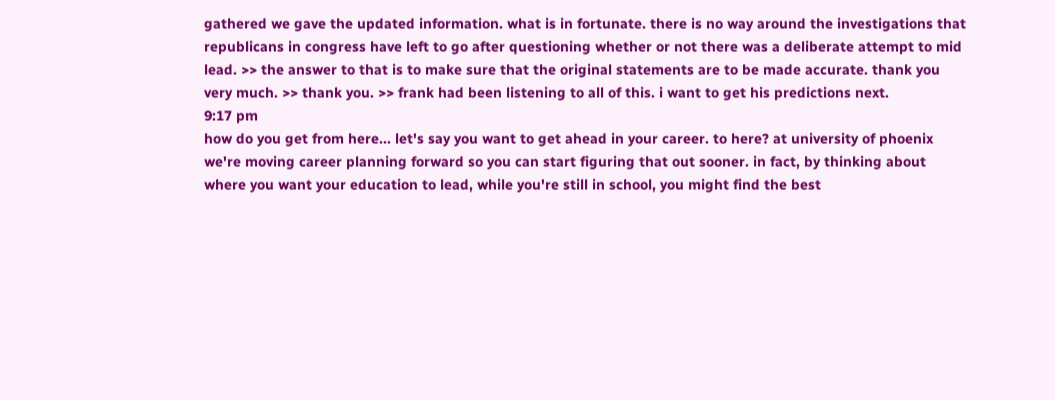gathered we gave the updated information. what is in fortunate. there is no way around the investigations that republicans in congress have left to go after questioning whether or not there was a deliberate attempt to mid lead. >> the answer to that is to make sure that the original statements are to be made accurate. thank you very much. >> thank you. >> frank had been listening to all of this. i want to get his predictions next.
9:17 pm
how do you get from here... let's say you want to get ahead in your career. to here? at university of phoenix we're moving career planning forward so you can start figuring that out sooner. in fact, by thinking about where you want your education to lead, while you're still in school, you might find the best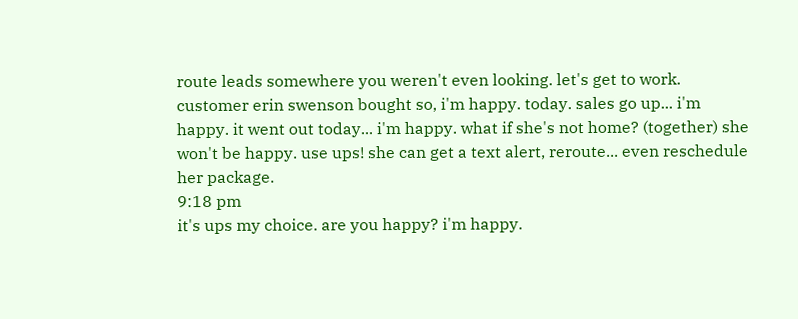route leads somewhere you weren't even looking. let's get to work. customer erin swenson bought so, i'm happy. today. sales go up... i'm happy. it went out today... i'm happy. what if she's not home? (together) she won't be happy. use ups! she can get a text alert, reroute... even reschedule her package.
9:18 pm
it's ups my choice. are you happy? i'm happy.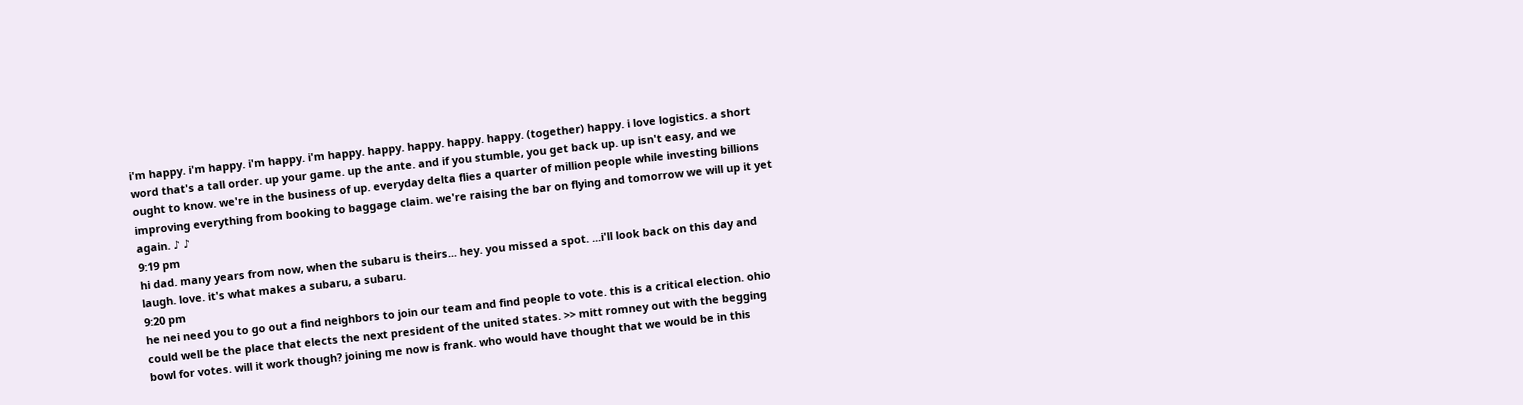i'm happy. i'm happy. i'm happy. i'm happy. happy. happy. happy. happy. (together) happy. i love logistics. a short word that's a tall order. up your game. up the ante. and if you stumble, you get back up. up isn't easy, and we ought to know. we're in the business of up. everyday delta flies a quarter of million people while investing billions improving everything from booking to baggage claim. we're raising the bar on flying and tomorrow we will up it yet again. ♪ ♪
9:19 pm
hi dad. many years from now, when the subaru is theirs... hey. you missed a spot. ...i'll look back on this day and laugh. love. it's what makes a subaru, a subaru.
9:20 pm
he nei need you to go out a find neighbors to join our team and find people to vote. this is a critical election. ohio could well be the place that elects the next president of the united states. >> mitt romney out with the begging bowl for votes. will it work though? joining me now is frank. who would have thought that we would be in this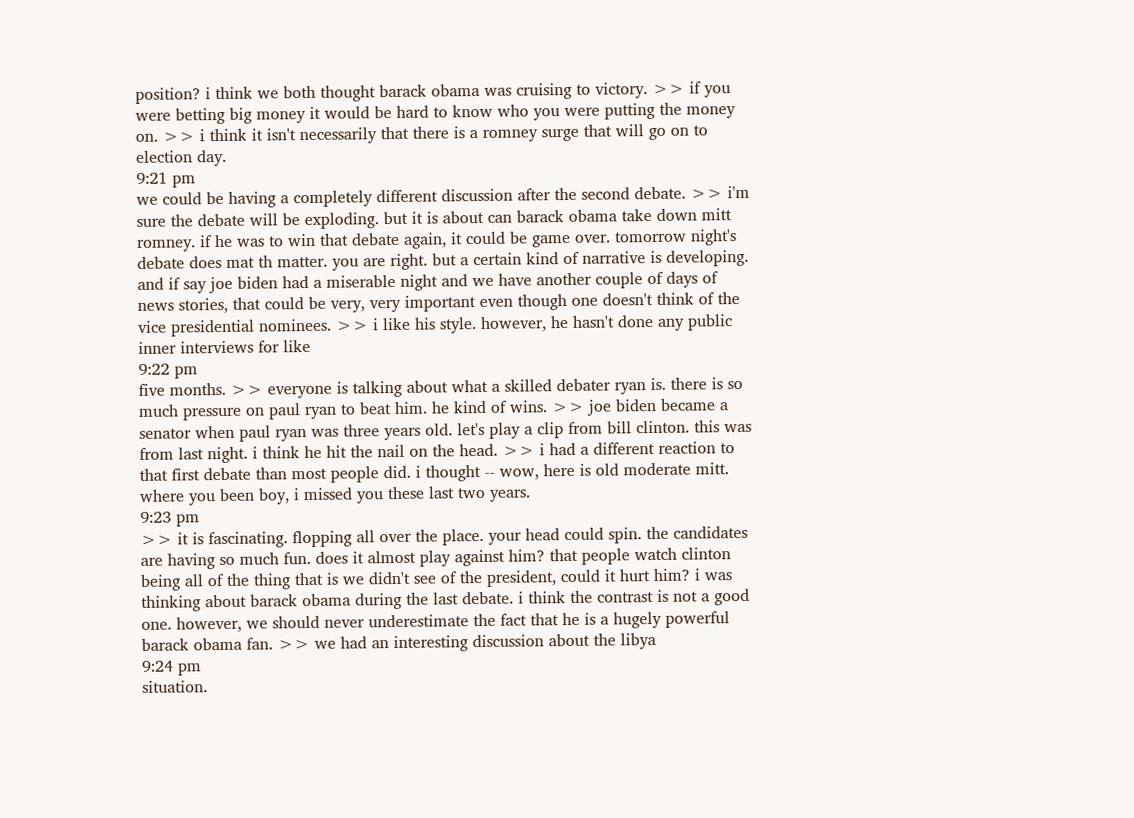position? i think we both thought barack obama was cruising to victory. >> if you were betting big money it would be hard to know who you were putting the money on. >> i think it isn't necessarily that there is a romney surge that will go on to election day.
9:21 pm
we could be having a completely different discussion after the second debate. >> i'm sure the debate will be exploding. but it is about can barack obama take down mitt romney. if he was to win that debate again, it could be game over. tomorrow night's debate does mat th matter. you are right. but a certain kind of narrative is developing. and if say joe biden had a miserable night and we have another couple of days of news stories, that could be very, very important even though one doesn't think of the vice presidential nominees. >> i like his style. however, he hasn't done any public inner interviews for like
9:22 pm
five months. >> everyone is talking about what a skilled debater ryan is. there is so much pressure on paul ryan to beat him. he kind of wins. >> joe biden became a senator when paul ryan was three years old. let's play a clip from bill clinton. this was from last night. i think he hit the nail on the head. >> i had a different reaction to that first debate than most people did. i thought -- wow, here is old moderate mitt. where you been boy, i missed you these last two years.
9:23 pm
>> it is fascinating. flopping all over the place. your head could spin. the candidates are having so much fun. does it almost play against him? that people watch clinton being all of the thing that is we didn't see of the president, could it hurt him? i was thinking about barack obama during the last debate. i think the contrast is not a good one. however, we should never underestimate the fact that he is a hugely powerful barack obama fan. >> we had an interesting discussion about the libya
9:24 pm
situation.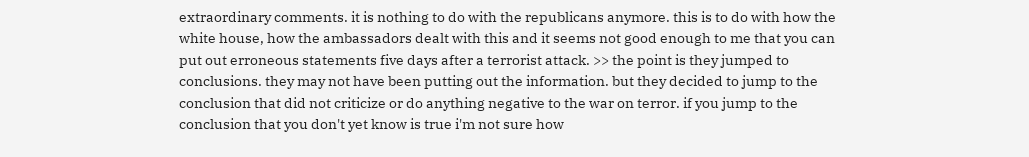extraordinary comments. it is nothing to do with the republicans anymore. this is to do with how the white house, how the ambassadors dealt with this and it seems not good enough to me that you can put out erroneous statements five days after a terrorist attack. >> the point is they jumped to conclusions. they may not have been putting out the information. but they decided to jump to the conclusion that did not criticize or do anything negative to the war on terror. if you jump to the conclusion that you don't yet know is true i'm not sure how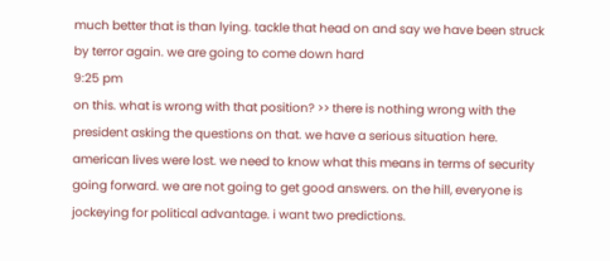much better that is than lying. tackle that head on and say we have been struck by terror again. we are going to come down hard
9:25 pm
on this. what is wrong with that position? >> there is nothing wrong with the president asking the questions on that. we have a serious situation here. american lives were lost. we need to know what this means in terms of security going forward. we are not going to get good answers. on the hill, everyone is jockeying for political advantage. i want two predictions.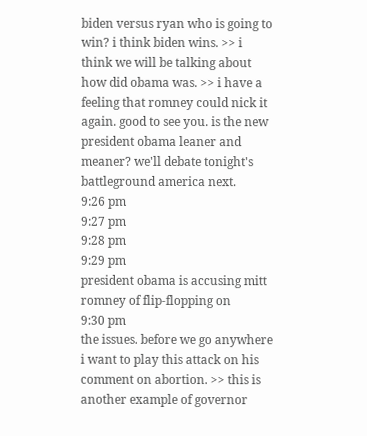biden versus ryan who is going to win? i think biden wins. >> i think we will be talking about how did obama was. >> i have a feeling that romney could nick it again. good to see you. is the new president obama leaner and meaner? we'll debate tonight's battleground america next.
9:26 pm
9:27 pm
9:28 pm
9:29 pm
president obama is accusing mitt romney of flip-flopping on
9:30 pm
the issues. before we go anywhere i want to play this attack on his comment on abortion. >> this is another example of governor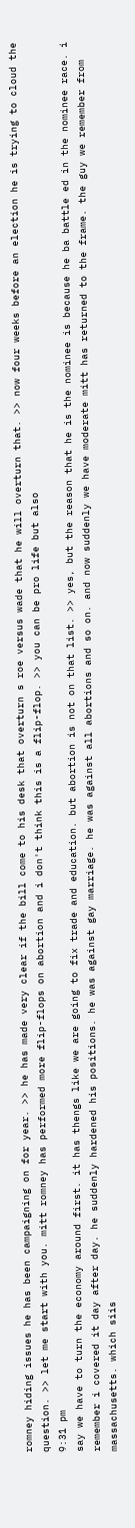romney hiding issues he has been campaigning on for year. >> he has made very clear if the bill come to his desk that overturn s roe versus wade that he will overturn that. >> now four weeks before an election he is trying to cloud the question. >> let me start with you. mitt romney has performed more flip-flops on abortion and i don't think this is a flip-flop. >> you can be pro life but also
9:31 pm
say we have to turn the economy around first. it has thengs like we are going to fix trade and education. but abortion is not on that list. >> yes, but the reason that he is the nominee is because he ba battle ed in the nominee race. i remember i covered it day after day. he suddenly hardened his positions. he was against gay marriage. he was against all abortions and so on. and now suddenly we have moderate mitt has returned to the frame. the guy we remember from massachusetts. which siis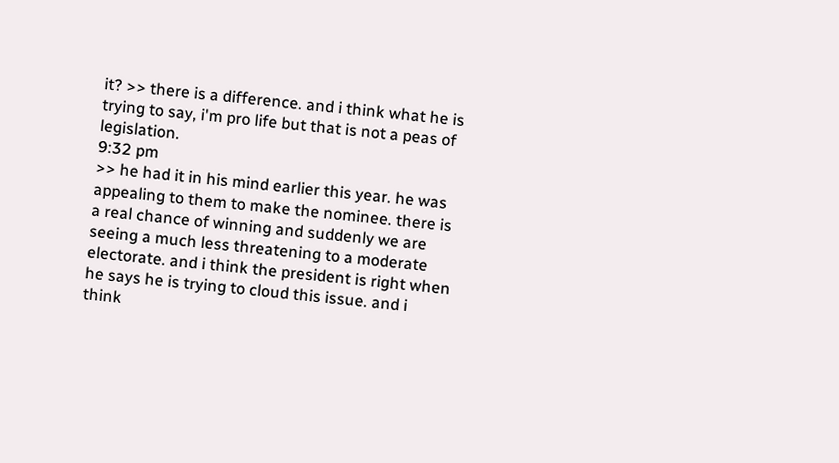it? >> there is a difference. and i think what he is trying to say, i'm pro life but that is not a peas of legislation.
9:32 pm
>> he had it in his mind earlier this year. he was appealing to them to make the nominee. there is a real chance of winning and suddenly we are seeing a much less threatening to a moderate electorate. and i think the president is right when he says he is trying to cloud this issue. and i think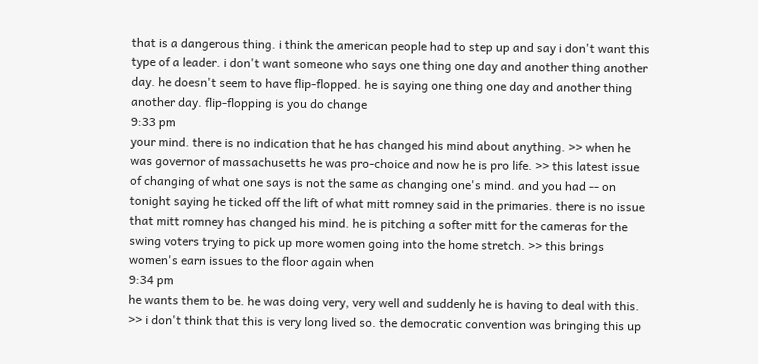that is a dangerous thing. i think the american people had to step up and say i don't want this type of a leader. i don't want someone who says one thing one day and another thing another day. he doesn't seem to have flip-flopped. he is saying one thing one day and another thing another day. flip-flopping is you do change
9:33 pm
your mind. there is no indication that he has changed his mind about anything. >> when he was governor of massachusetts he was pro-choice and now he is pro life. >> this latest issue of changing of what one says is not the same as changing one's mind. and you had -- on tonight saying he ticked off the lift of what mitt romney said in the primaries. there is no issue that mitt romney has changed his mind. he is pitching a softer mitt for the cameras for the swing voters trying to pick up more women going into the home stretch. >> this brings women's earn issues to the floor again when
9:34 pm
he wants them to be. he was doing very, very well and suddenly he is having to deal with this. >> i don't think that this is very long lived so. the democratic convention was bringing this up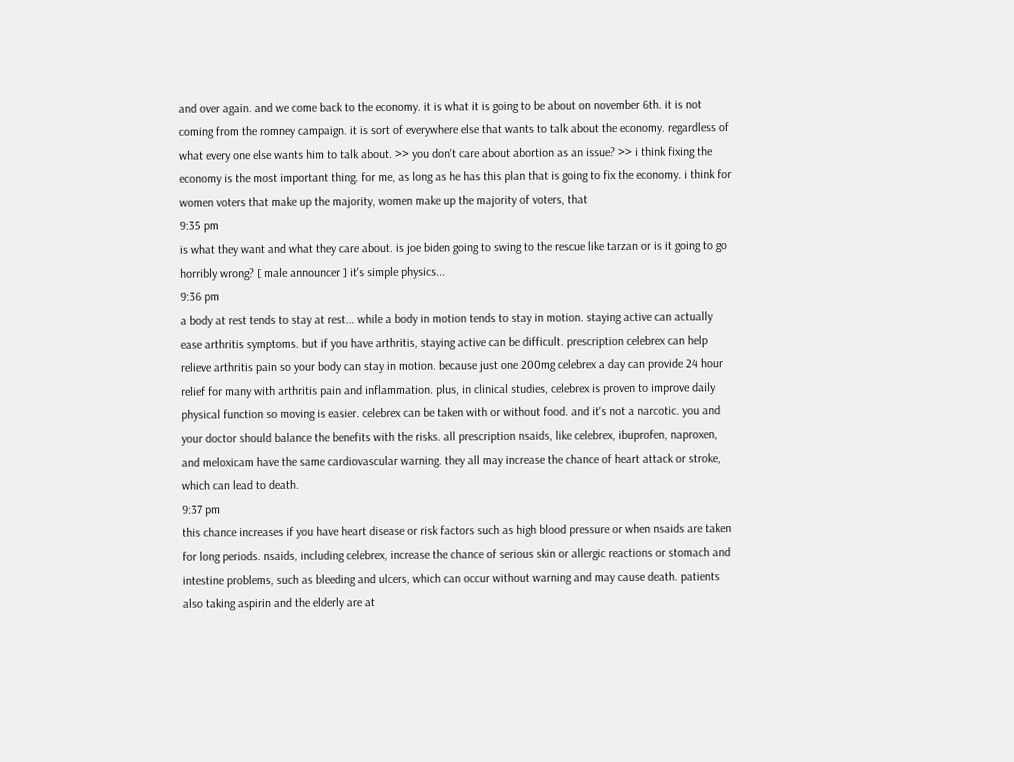and over again. and we come back to the economy. it is what it is going to be about on november 6th. it is not coming from the romney campaign. it is sort of everywhere else that wants to talk about the economy. regardless of what every one else wants him to talk about. >> you don't care about abortion as an issue? >> i think fixing the economy is the most important thing. for me, as long as he has this plan that is going to fix the economy. i think for women voters that make up the majority, women make up the majority of voters, that
9:35 pm
is what they want and what they care about. is joe biden going to swing to the rescue like tarzan or is it going to go horribly wrong? [ male announcer ] it's simple physics...
9:36 pm
a body at rest tends to stay at rest... while a body in motion tends to stay in motion. staying active can actually ease arthritis symptoms. but if you have arthritis, staying active can be difficult. prescription celebrex can help relieve arthritis pain so your body can stay in motion. because just one 200mg celebrex a day can provide 24 hour relief for many with arthritis pain and inflammation. plus, in clinical studies, celebrex is proven to improve daily physical function so moving is easier. celebrex can be taken with or without food. and it's not a narcotic. you and your doctor should balance the benefits with the risks. all prescription nsaids, like celebrex, ibuprofen, naproxen, and meloxicam have the same cardiovascular warning. they all may increase the chance of heart attack or stroke, which can lead to death.
9:37 pm
this chance increases if you have heart disease or risk factors such as high blood pressure or when nsaids are taken for long periods. nsaids, including celebrex, increase the chance of serious skin or allergic reactions or stomach and intestine problems, such as bleeding and ulcers, which can occur without warning and may cause death. patients also taking aspirin and the elderly are at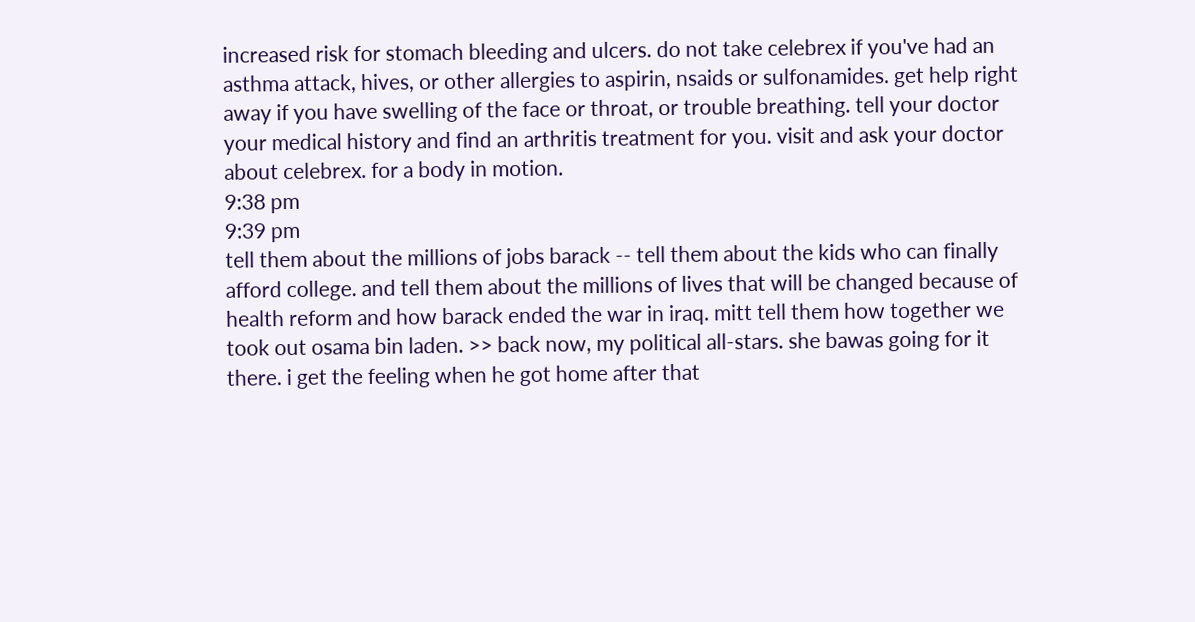increased risk for stomach bleeding and ulcers. do not take celebrex if you've had an asthma attack, hives, or other allergies to aspirin, nsaids or sulfonamides. get help right away if you have swelling of the face or throat, or trouble breathing. tell your doctor your medical history and find an arthritis treatment for you. visit and ask your doctor about celebrex. for a body in motion.
9:38 pm
9:39 pm
tell them about the millions of jobs barack -- tell them about the kids who can finally afford college. and tell them about the millions of lives that will be changed because of health reform and how barack ended the war in iraq. mitt tell them how together we took out osama bin laden. >> back now, my political all-stars. she bawas going for it there. i get the feeling when he got home after that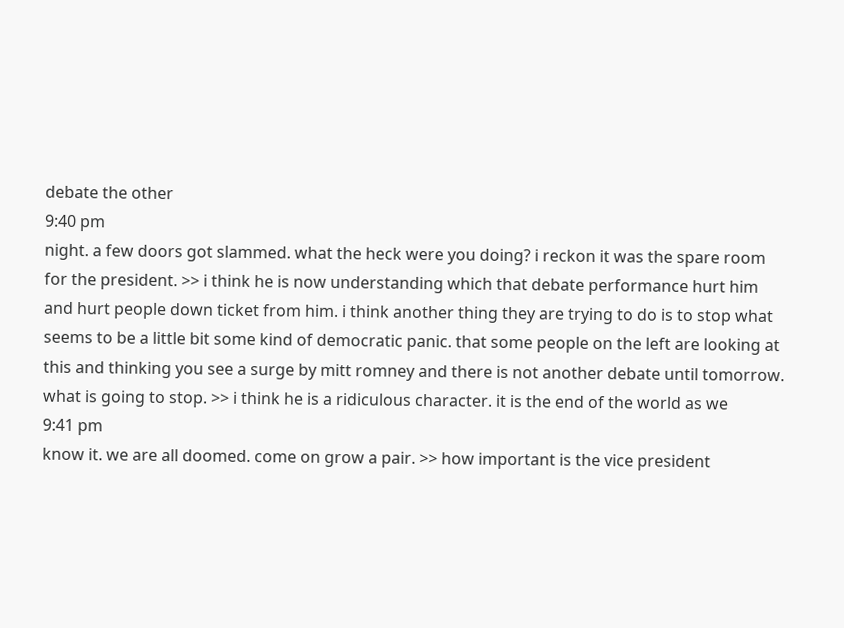debate the other
9:40 pm
night. a few doors got slammed. what the heck were you doing? i reckon it was the spare room for the president. >> i think he is now understanding which that debate performance hurt him and hurt people down ticket from him. i think another thing they are trying to do is to stop what seems to be a little bit some kind of democratic panic. that some people on the left are looking at this and thinking you see a surge by mitt romney and there is not another debate until tomorrow. what is going to stop. >> i think he is a ridiculous character. it is the end of the world as we
9:41 pm
know it. we are all doomed. come on grow a pair. >> how important is the vice president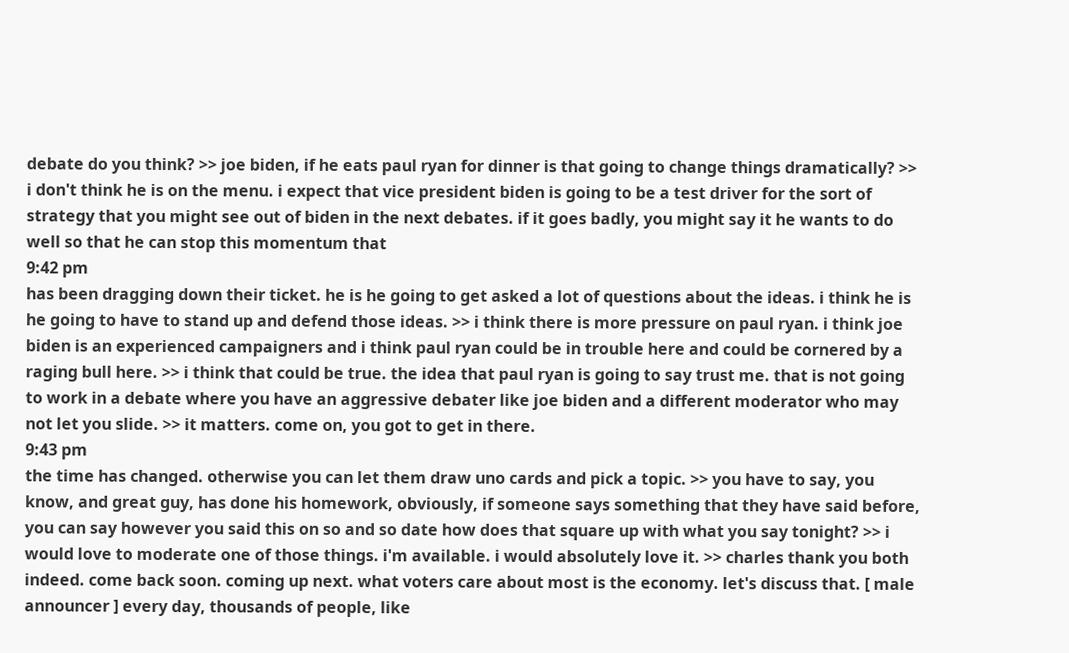debate do you think? >> joe biden, if he eats paul ryan for dinner is that going to change things dramatically? >> i don't think he is on the menu. i expect that vice president biden is going to be a test driver for the sort of strategy that you might see out of biden in the next debates. if it goes badly, you might say it he wants to do well so that he can stop this momentum that
9:42 pm
has been dragging down their ticket. he is he going to get asked a lot of questions about the ideas. i think he is he going to have to stand up and defend those ideas. >> i think there is more pressure on paul ryan. i think joe biden is an experienced campaigners and i think paul ryan could be in trouble here and could be cornered by a raging bull here. >> i think that could be true. the idea that paul ryan is going to say trust me. that is not going to work in a debate where you have an aggressive debater like joe biden and a different moderator who may not let you slide. >> it matters. come on, you got to get in there.
9:43 pm
the time has changed. otherwise you can let them draw uno cards and pick a topic. >> you have to say, you know, and great guy, has done his homework, obviously, if someone says something that they have said before, you can say however you said this on so and so date how does that square up with what you say tonight? >> i would love to moderate one of those things. i'm available. i would absolutely love it. >> charles thank you both indeed. come back soon. coming up next. what voters care about most is the economy. let's discuss that. [ male announcer ] every day, thousands of people, like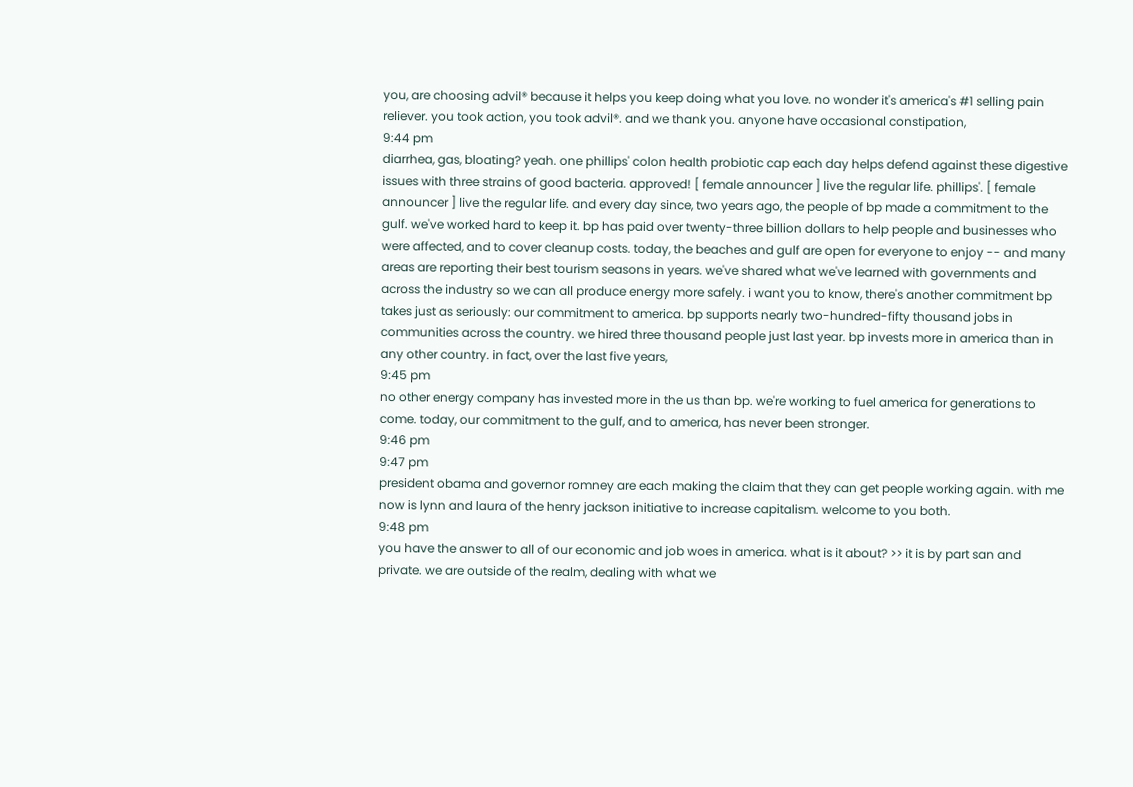you, are choosing advil® because it helps you keep doing what you love. no wonder it's america's #1 selling pain reliever. you took action, you took advil®. and we thank you. anyone have occasional constipation,
9:44 pm
diarrhea, gas, bloating? yeah. one phillips' colon health probiotic cap each day helps defend against these digestive issues with three strains of good bacteria. approved! [ female announcer ] live the regular life. phillips'. [ female announcer ] live the regular life. and every day since, two years ago, the people of bp made a commitment to the gulf. we've worked hard to keep it. bp has paid over twenty-three billion dollars to help people and businesses who were affected, and to cover cleanup costs. today, the beaches and gulf are open for everyone to enjoy -- and many areas are reporting their best tourism seasons in years. we've shared what we've learned with governments and across the industry so we can all produce energy more safely. i want you to know, there's another commitment bp takes just as seriously: our commitment to america. bp supports nearly two-hundred-fifty thousand jobs in communities across the country. we hired three thousand people just last year. bp invests more in america than in any other country. in fact, over the last five years,
9:45 pm
no other energy company has invested more in the us than bp. we're working to fuel america for generations to come. today, our commitment to the gulf, and to america, has never been stronger.
9:46 pm
9:47 pm
president obama and governor romney are each making the claim that they can get people working again. with me now is lynn and laura of the henry jackson initiative to increase capitalism. welcome to you both.
9:48 pm
you have the answer to all of our economic and job woes in america. what is it about? >> it is by part san and private. we are outside of the realm, dealing with what we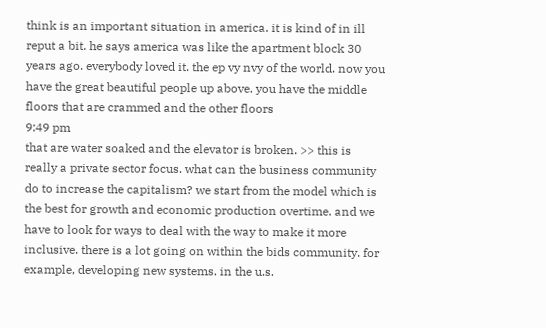think is an important situation in america. it is kind of in ill reput a bit. he says america was like the apartment block 30 years ago. everybody loved it. the ep vy nvy of the world. now you have the great beautiful people up above. you have the middle floors that are crammed and the other floors
9:49 pm
that are water soaked and the elevator is broken. >> this is really a private sector focus. what can the business community do to increase the capitalism? we start from the model which is the best for growth and economic production overtime. and we have to look for ways to deal with the way to make it more inclusive. there is a lot going on within the bids community. for example, developing new systems. in the u.s.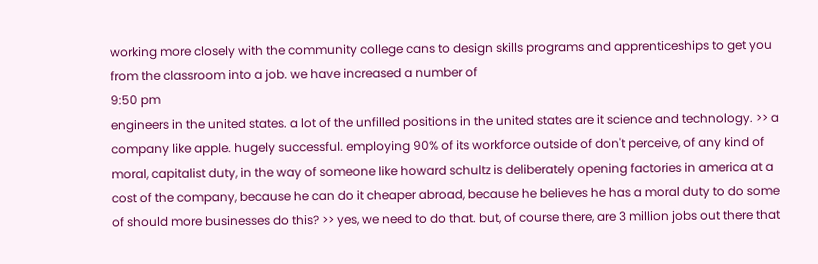working more closely with the community college cans to design skills programs and apprenticeships to get you from the classroom into a job. we have increased a number of
9:50 pm
engineers in the united states. a lot of the unfilled positions in the united states are it science and technology. >> a company like apple. hugely successful. employing 90% of its workforce outside of don't perceive, of any kind of moral, capitalist duty, in the way of someone like howard schultz is deliberately opening factories in america at a cost of the company, because he can do it cheaper abroad, because he believes he has a moral duty to do some of should more businesses do this? >> yes, we need to do that. but, of course there, are 3 million jobs out there that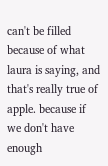can't be filled because of what laura is saying, and that's really true of apple. because if we don't have enough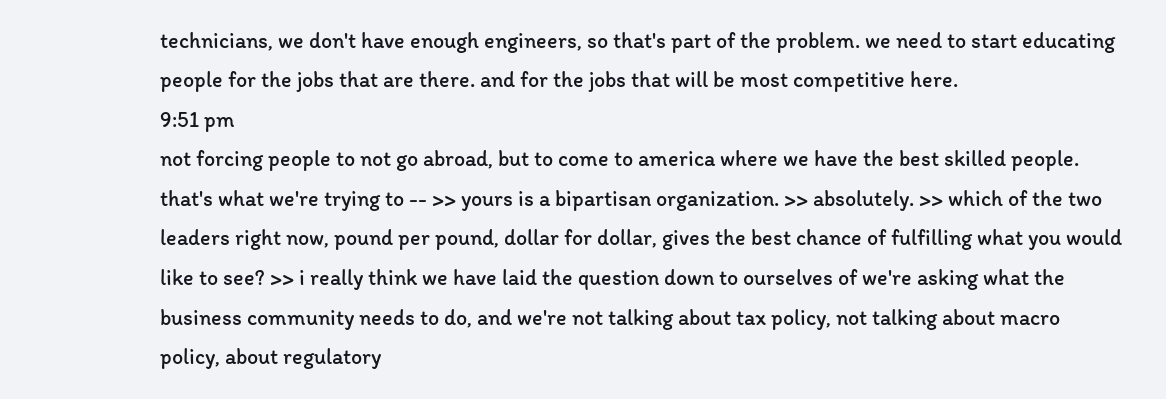technicians, we don't have enough engineers, so that's part of the problem. we need to start educating people for the jobs that are there. and for the jobs that will be most competitive here.
9:51 pm
not forcing people to not go abroad, but to come to america where we have the best skilled people. that's what we're trying to -- >> yours is a bipartisan organization. >> absolutely. >> which of the two leaders right now, pound per pound, dollar for dollar, gives the best chance of fulfilling what you would like to see? >> i really think we have laid the question down to ourselves of we're asking what the business community needs to do, and we're not talking about tax policy, not talking about macro policy, about regulatory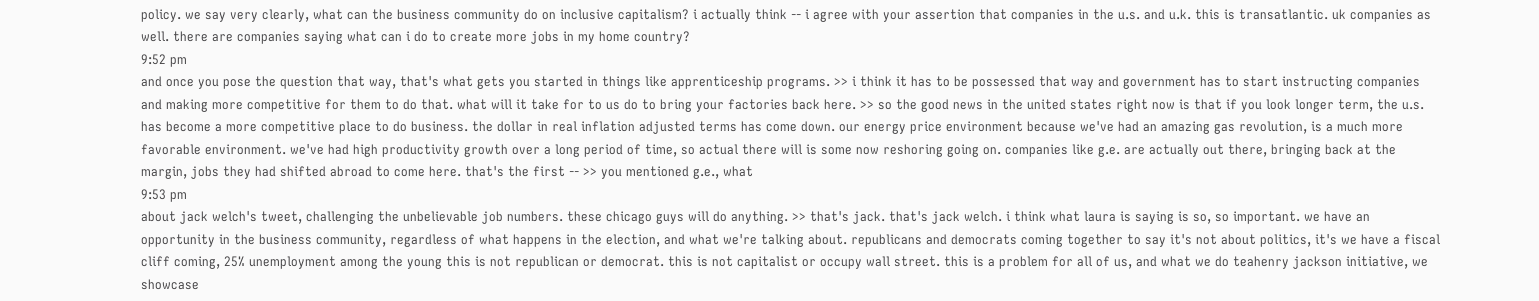policy. we say very clearly, what can the business community do on inclusive capitalism? i actually think -- i agree with your assertion that companies in the u.s. and u.k. this is transatlantic. uk companies as well. there are companies saying what can i do to create more jobs in my home country?
9:52 pm
and once you pose the question that way, that's what gets you started in things like apprenticeship programs. >> i think it has to be possessed that way and government has to start instructing companies and making more competitive for them to do that. what will it take for to us do to bring your factories back here. >> so the good news in the united states right now is that if you look longer term, the u.s. has become a more competitive place to do business. the dollar in real inflation adjusted terms has come down. our energy price environment because we've had an amazing gas revolution, is a much more favorable environment. we've had high productivity growth over a long period of time, so actual there will is some now reshoring going on. companies like g.e. are actually out there, bringing back at the margin, jobs they had shifted abroad to come here. that's the first -- >> you mentioned g.e., what
9:53 pm
about jack welch's tweet, challenging the unbelievable job numbers. these chicago guys will do anything. >> that's jack. that's jack welch. i think what laura is saying is so, so important. we have an opportunity in the business community, regardless of what happens in the election, and what we're talking about. republicans and democrats coming together to say it's not about politics, it's we have a fiscal cliff coming, 25% unemployment among the young this is not republican or democrat. this is not capitalist or occupy wall street. this is a problem for all of us, and what we do teahenry jackson initiative, we showcase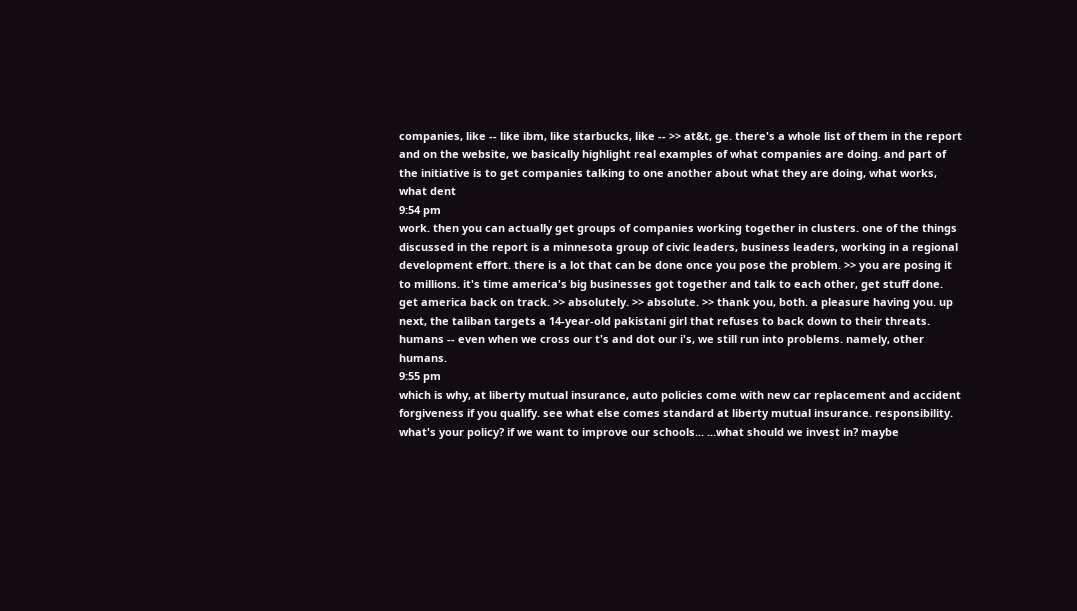companies, like -- like ibm, like starbucks, like -- >> at&t, ge. there's a whole list of them in the report and on the website, we basically highlight real examples of what companies are doing. and part of the initiative is to get companies talking to one another about what they are doing, what works, what dent
9:54 pm
work. then you can actually get groups of companies working together in clusters. one of the things discussed in the report is a minnesota group of civic leaders, business leaders, working in a regional development effort. there is a lot that can be done once you pose the problem. >> you are posing it to millions. it's time america's big businesses got together and talk to each other, get stuff done. get america back on track. >> absolutely. >> absolute. >> thank you, both. a pleasure having you. up next, the taliban targets a 14-year-old pakistani girl that refuses to back down to their threats. humans -- even when we cross our t's and dot our i's, we still run into problems. namely, other humans.
9:55 pm
which is why, at liberty mutual insurance, auto policies come with new car replacement and accident forgiveness if you qualify. see what else comes standard at liberty mutual insurance. responsibility. what's your policy? if we want to improve our schools... ...what should we invest in? maybe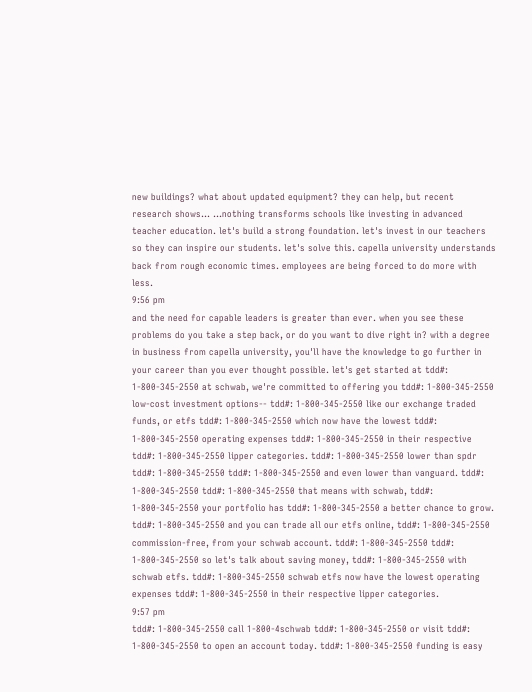new buildings? what about updated equipment? they can help, but recent research shows... ...nothing transforms schools like investing in advanced teacher education. let's build a strong foundation. let's invest in our teachers so they can inspire our students. let's solve this. capella university understands back from rough economic times. employees are being forced to do more with less.
9:56 pm
and the need for capable leaders is greater than ever. when you see these problems do you take a step back, or do you want to dive right in? with a degree in business from capella university, you'll have the knowledge to go further in your career than you ever thought possible. let's get started at tdd#: 1-800-345-2550 at schwab, we're committed to offering you tdd#: 1-800-345-2550 low-cost investment options-- tdd#: 1-800-345-2550 like our exchange traded funds, or etfs tdd#: 1-800-345-2550 which now have the lowest tdd#: 1-800-345-2550 operating expenses tdd#: 1-800-345-2550 in their respective tdd#: 1-800-345-2550 lipper categories. tdd#: 1-800-345-2550 lower than spdr tdd#: 1-800-345-2550 tdd#: 1-800-345-2550 and even lower than vanguard. tdd#: 1-800-345-2550 tdd#: 1-800-345-2550 that means with schwab, tdd#: 1-800-345-2550 your portfolio has tdd#: 1-800-345-2550 a better chance to grow. tdd#: 1-800-345-2550 and you can trade all our etfs online, tdd#: 1-800-345-2550 commission-free, from your schwab account. tdd#: 1-800-345-2550 tdd#: 1-800-345-2550 so let's talk about saving money, tdd#: 1-800-345-2550 with schwab etfs. tdd#: 1-800-345-2550 schwab etfs now have the lowest operating expenses tdd#: 1-800-345-2550 in their respective lipper categories.
9:57 pm
tdd#: 1-800-345-2550 call 1-800-4schwab tdd#: 1-800-345-2550 or visit tdd#: 1-800-345-2550 to open an account today. tdd#: 1-800-345-2550 funding is easy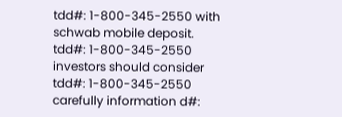tdd#: 1-800-345-2550 with schwab mobile deposit. tdd#: 1-800-345-2550 investors should consider tdd#: 1-800-345-2550 carefully information d#: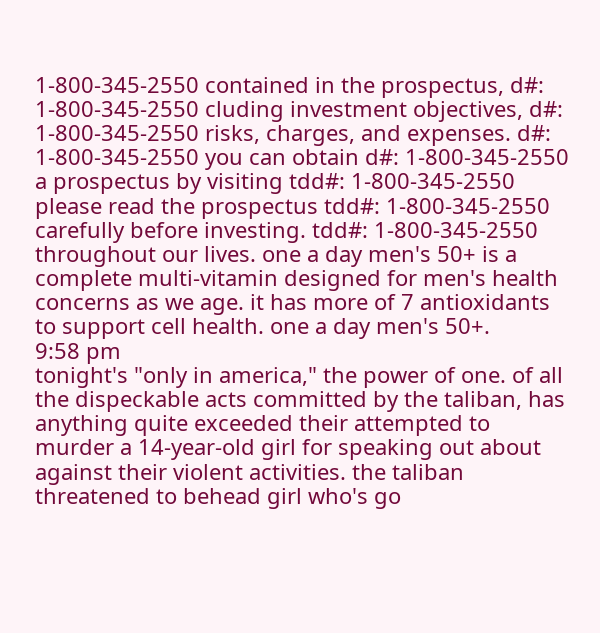1-800-345-2550 contained in the prospectus, d#: 1-800-345-2550 cluding investment objectives, d#: 1-800-345-2550 risks, charges, and expenses. d#: 1-800-345-2550 you can obtain d#: 1-800-345-2550 a prospectus by visiting tdd#: 1-800-345-2550 please read the prospectus tdd#: 1-800-345-2550 carefully before investing. tdd#: 1-800-345-2550 throughout our lives. one a day men's 50+ is a complete multi-vitamin designed for men's health concerns as we age. it has more of 7 antioxidants to support cell health. one a day men's 50+.
9:58 pm
tonight's "only in america," the power of one. of all the dispeckable acts committed by the taliban, has anything quite exceeded their attempted to murder a 14-year-old girl for speaking out about against their violent activities. the taliban threatened to behead girl who's go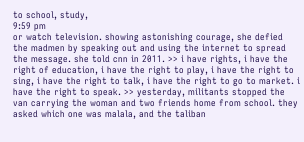to school, study,
9:59 pm
or watch television. showing astonishing courage, she defied the madmen by speaking out and using the internet to spread the message. she told cnn in 2011. >> i have rights, i have the right of education, i have the right to play, i have the right to sing, i have the right to talk, i have the right to go to market. i have the right to speak. >> yesterday, militants stopped the van carrying the woman and two friends home from school. they asked which one was malala, and the taliban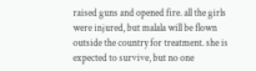raised guns and opened fire. all the girls were injured, but malala will be flown outside the country for treatment. she is expected to survive, but no one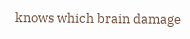knows which brain damage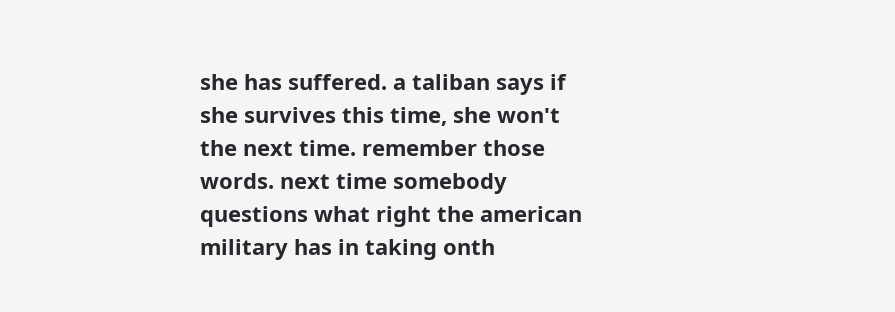she has suffered. a taliban says if she survives this time, she won't the next time. remember those words. next time somebody questions what right the american military has in taking onth